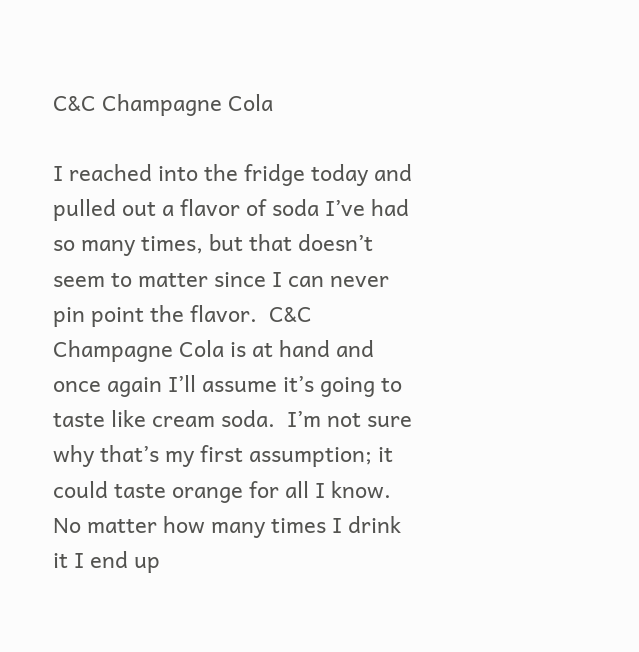C&C Champagne Cola

I reached into the fridge today and pulled out a flavor of soda I’ve had so many times, but that doesn’t seem to matter since I can never pin point the flavor.  C&C Champagne Cola is at hand and once again I’ll assume it’s going to taste like cream soda.  I’m not sure why that’s my first assumption; it could taste orange for all I know.  No matter how many times I drink it I end up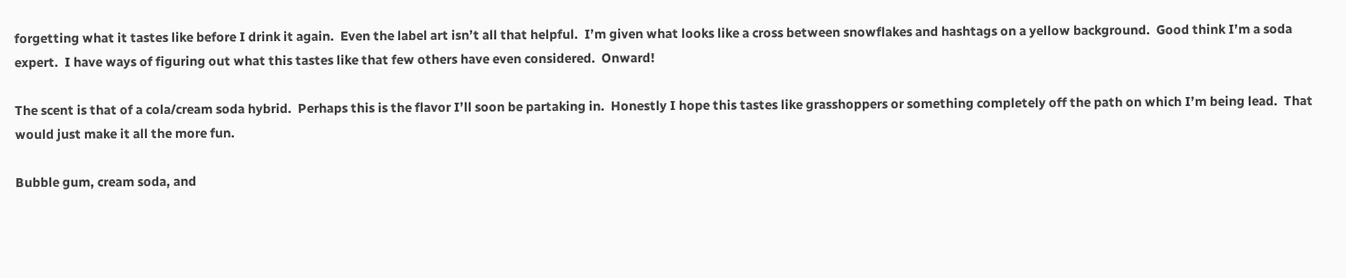forgetting what it tastes like before I drink it again.  Even the label art isn’t all that helpful.  I’m given what looks like a cross between snowflakes and hashtags on a yellow background.  Good think I’m a soda expert.  I have ways of figuring out what this tastes like that few others have even considered.  Onward!

The scent is that of a cola/cream soda hybrid.  Perhaps this is the flavor I’ll soon be partaking in.  Honestly I hope this tastes like grasshoppers or something completely off the path on which I’m being lead.  That would just make it all the more fun.

Bubble gum, cream soda, and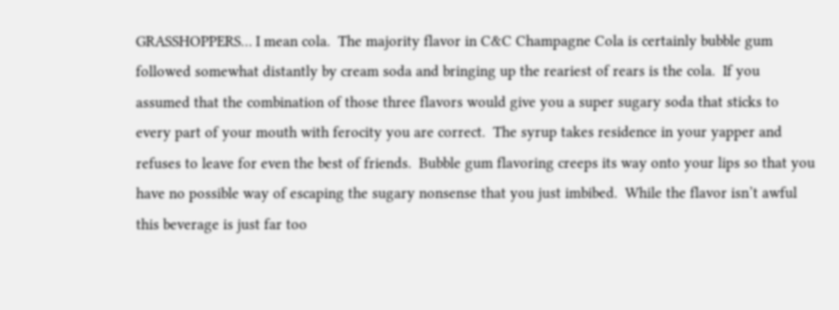GRASSHOPPERS… I mean cola.  The majority flavor in C&C Champagne Cola is certainly bubble gum followed somewhat distantly by cream soda and bringing up the reariest of rears is the cola.  If you assumed that the combination of those three flavors would give you a super sugary soda that sticks to every part of your mouth with ferocity you are correct.  The syrup takes residence in your yapper and refuses to leave for even the best of friends.  Bubble gum flavoring creeps its way onto your lips so that you have no possible way of escaping the sugary nonsense that you just imbibed.  While the flavor isn’t awful this beverage is just far too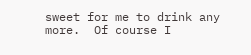sweet for me to drink any more.  Of course I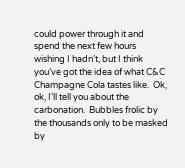could power through it and spend the next few hours wishing I hadn’t, but I think you’ve got the idea of what C&C Champagne Cola tastes like.  Ok, ok, I’ll tell you about the carbonation.  Bubbles frolic by the thousands only to be masked by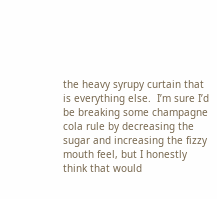the heavy syrupy curtain that is everything else.  I’m sure I’d be breaking some champagne cola rule by decreasing the sugar and increasing the fizzy mouth feel, but I honestly think that would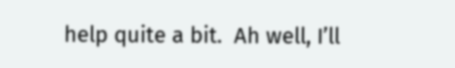help quite a bit.  Ah well, I’ll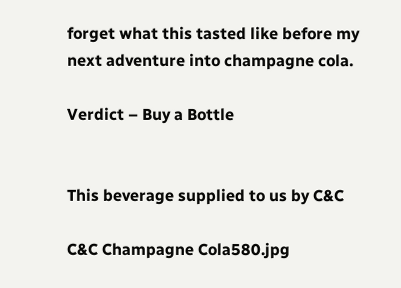forget what this tasted like before my next adventure into champagne cola.

Verdict – Buy a Bottle


This beverage supplied to us by C&C

C&C Champagne Cola580.jpg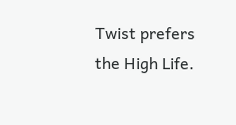Twist prefers the High Life.